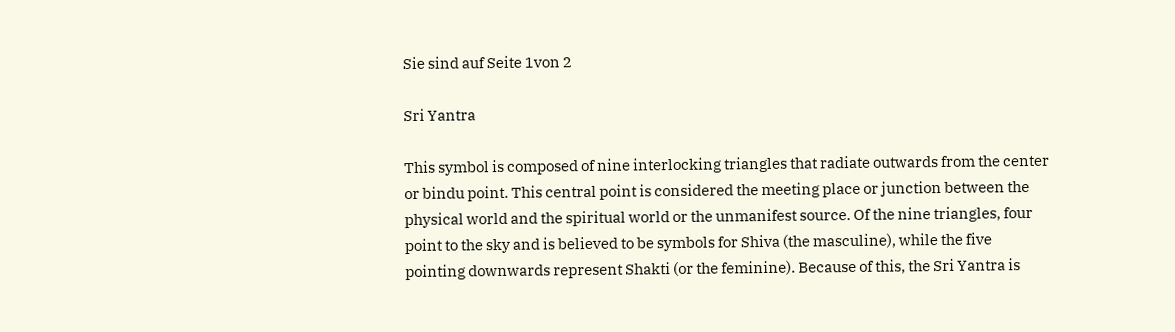Sie sind auf Seite 1von 2

Sri Yantra

This symbol is composed of nine interlocking triangles that radiate outwards from the center
or bindu point. This central point is considered the meeting place or junction between the
physical world and the spiritual world or the unmanifest source. Of the nine triangles, four
point to the sky and is believed to be symbols for Shiva (the masculine), while the five
pointing downwards represent Shakti (or the feminine). Because of this, the Sri Yantra is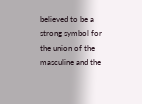believed to be a strong symbol for the union of the masculine and the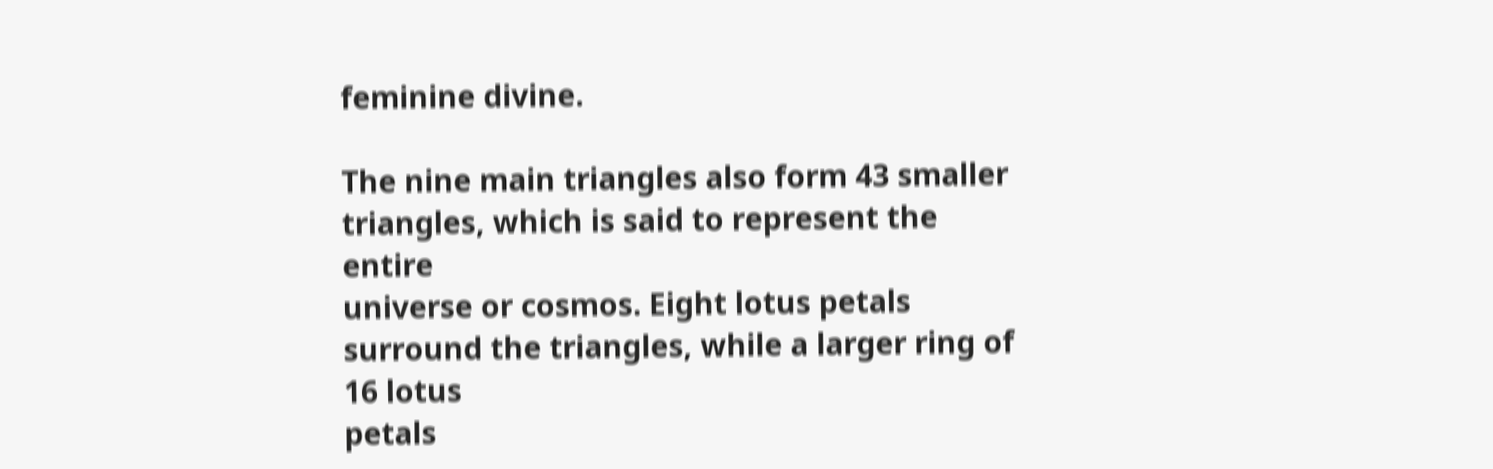feminine divine.

The nine main triangles also form 43 smaller triangles, which is said to represent the entire
universe or cosmos. Eight lotus petals surround the triangles, while a larger ring of 16 lotus
petals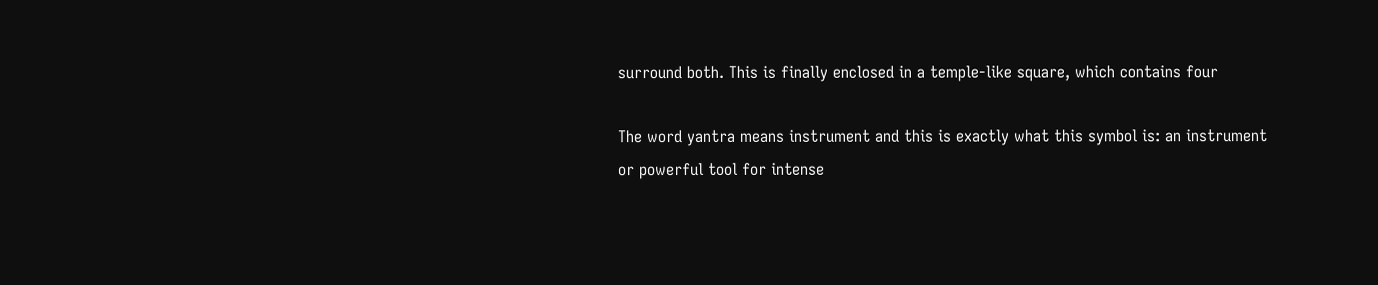surround both. This is finally enclosed in a temple-like square, which contains four

The word yantra means instrument and this is exactly what this symbol is: an instrument
or powerful tool for intense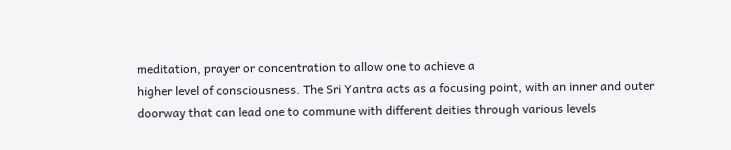meditation, prayer or concentration to allow one to achieve a
higher level of consciousness. The Sri Yantra acts as a focusing point, with an inner and outer
doorway that can lead one to commune with different deities through various levels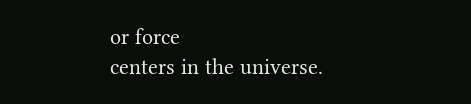or force
centers in the universe.